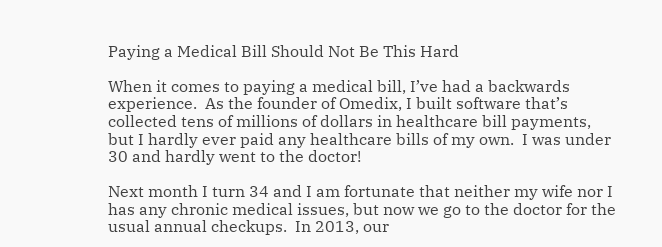Paying a Medical Bill Should Not Be This Hard

When it comes to paying a medical bill, I’ve had a backwards experience.  As the founder of Omedix, I built software that’s collected tens of millions of dollars in healthcare bill payments, but I hardly ever paid any healthcare bills of my own.  I was under 30 and hardly went to the doctor!

Next month I turn 34 and I am fortunate that neither my wife nor I has any chronic medical issues, but now we go to the doctor for the usual annual checkups.  In 2013, our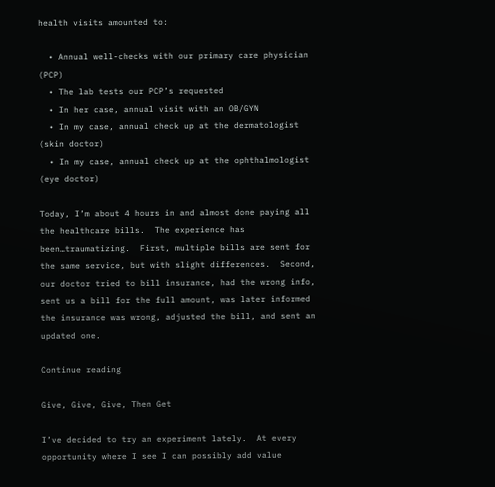health visits amounted to:

  • Annual well-checks with our primary care physician (PCP)
  • The lab tests our PCP’s requested
  • In her case, annual visit with an OB/GYN
  • In my case, annual check up at the dermatologist (skin doctor)
  • In my case, annual check up at the ophthalmologist (eye doctor)

Today, I’m about 4 hours in and almost done paying all the healthcare bills.  The experience has been…traumatizing.  First, multiple bills are sent for the same service, but with slight differences.  Second, our doctor tried to bill insurance, had the wrong info, sent us a bill for the full amount, was later informed the insurance was wrong, adjusted the bill, and sent an updated one.

Continue reading

Give, Give, Give, Then Get

I’ve decided to try an experiment lately.  At every opportunity where I see I can possibly add value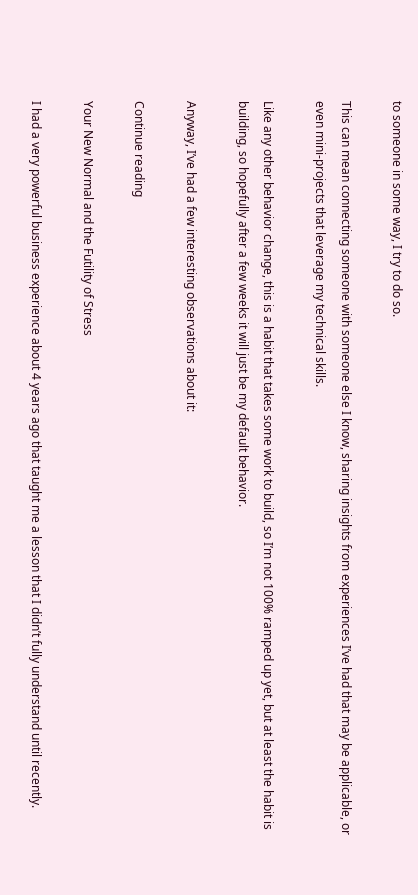to someone in some way, I try to do so.

This can mean connecting someone with someone else I know, sharing insights from experiences I’ve had that may be applicable, or even mini-projects that leverage my technical skills.

Like any other behavior change, this is a habit that takes some work to build, so I’m not 100% ramped up yet, but at least the habit is building, so hopefully after a few weeks it will just be my default behavior.

Anyway, I’ve had a few interesting observations about it:

Continue reading

Your New Normal and the Futility of Stress

I had a very powerful business experience about 4 years ago that taught me a lesson that I didn’t fully understand until recently.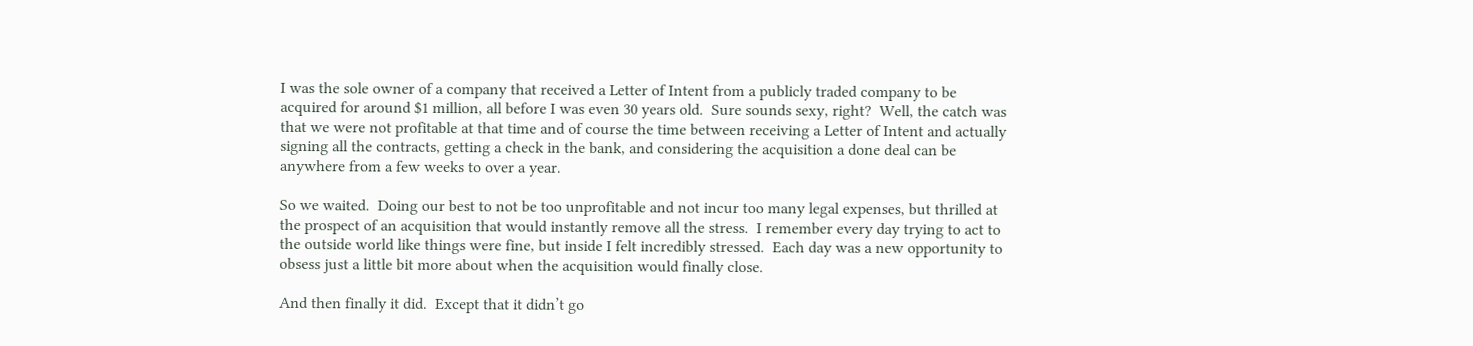I was the sole owner of a company that received a Letter of Intent from a publicly traded company to be acquired for around $1 million, all before I was even 30 years old.  Sure sounds sexy, right?  Well, the catch was that we were not profitable at that time and of course the time between receiving a Letter of Intent and actually signing all the contracts, getting a check in the bank, and considering the acquisition a done deal can be anywhere from a few weeks to over a year.

So we waited.  Doing our best to not be too unprofitable and not incur too many legal expenses, but thrilled at the prospect of an acquisition that would instantly remove all the stress.  I remember every day trying to act to the outside world like things were fine, but inside I felt incredibly stressed.  Each day was a new opportunity to obsess just a little bit more about when the acquisition would finally close.

And then finally it did.  Except that it didn’t go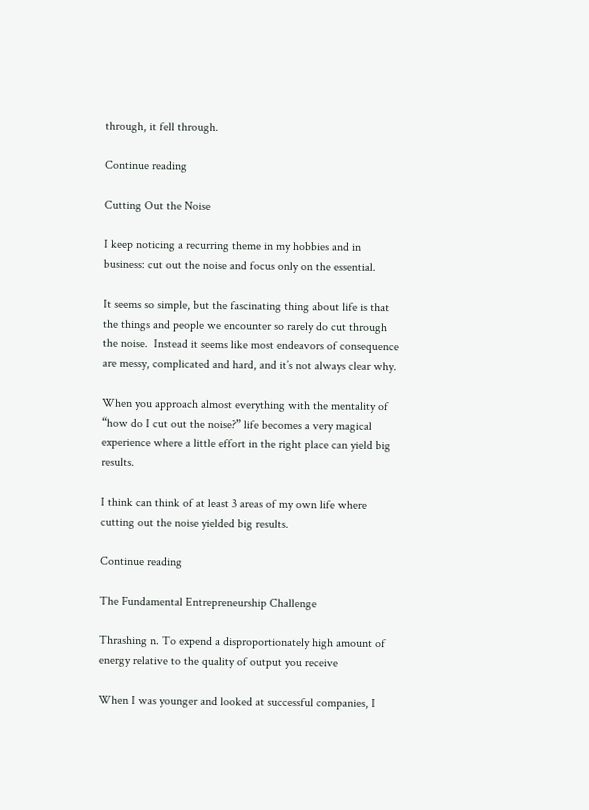through, it fell through.

Continue reading

Cutting Out the Noise

I keep noticing a recurring theme in my hobbies and in business: cut out the noise and focus only on the essential.

It seems so simple, but the fascinating thing about life is that the things and people we encounter so rarely do cut through the noise.  Instead it seems like most endeavors of consequence are messy, complicated and hard, and it’s not always clear why.

When you approach almost everything with the mentality of “how do I cut out the noise?” life becomes a very magical experience where a little effort in the right place can yield big results.

I think can think of at least 3 areas of my own life where cutting out the noise yielded big results.

Continue reading

The Fundamental Entrepreneurship Challenge

Thrashing n. To expend a disproportionately high amount of energy relative to the quality of output you receive

When I was younger and looked at successful companies, I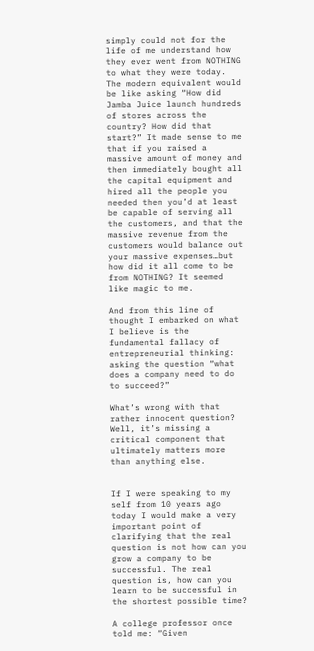simply could not for the life of me understand how they ever went from NOTHING to what they were today. The modern equivalent would be like asking “How did Jamba Juice launch hundreds of stores across the country? How did that start?” It made sense to me that if you raised a massive amount of money and then immediately bought all the capital equipment and hired all the people you needed then you’d at least be capable of serving all the customers, and that the massive revenue from the customers would balance out your massive expenses…but how did it all come to be from NOTHING? It seemed like magic to me.

And from this line of thought I embarked on what I believe is the fundamental fallacy of entrepreneurial thinking: asking the question “what does a company need to do to succeed?”

What’s wrong with that rather innocent question? Well, it’s missing a critical component that ultimately matters more than anything else.


If I were speaking to my self from 10 years ago today I would make a very important point of clarifying that the real question is not how can you grow a company to be successful. The real question is, how can you learn to be successful in the shortest possible time?

A college professor once told me: “Given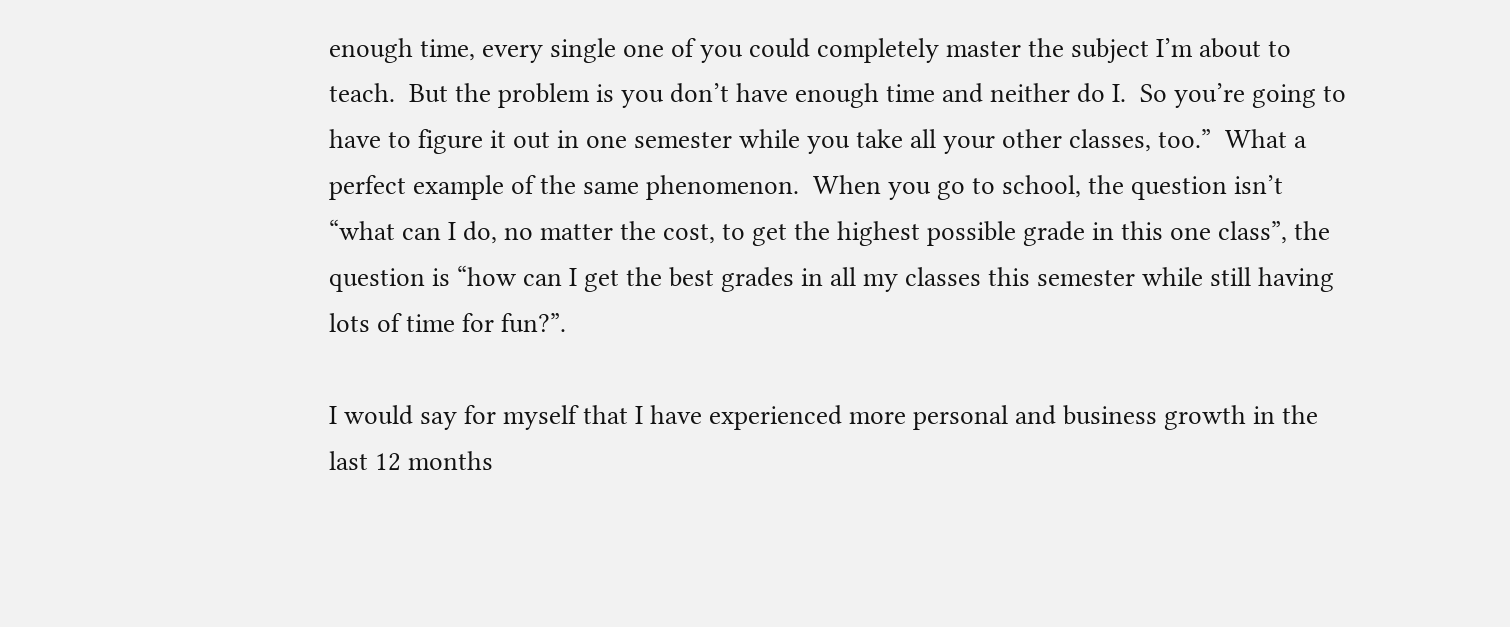enough time, every single one of you could completely master the subject I’m about to teach.  But the problem is you don’t have enough time and neither do I.  So you’re going to have to figure it out in one semester while you take all your other classes, too.”  What a perfect example of the same phenomenon.  When you go to school, the question isn’t “what can I do, no matter the cost, to get the highest possible grade in this one class”, the question is “how can I get the best grades in all my classes this semester while still having lots of time for fun?”.

I would say for myself that I have experienced more personal and business growth in the last 12 months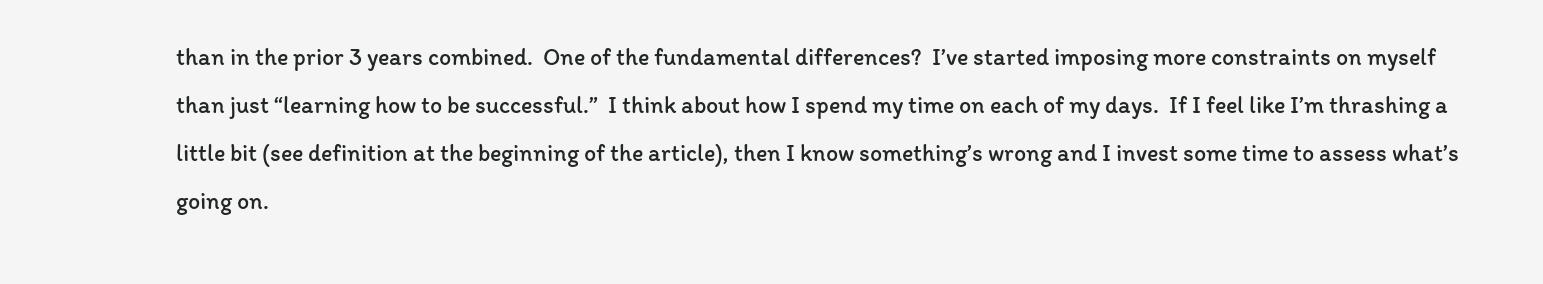than in the prior 3 years combined.  One of the fundamental differences?  I’ve started imposing more constraints on myself than just “learning how to be successful.”  I think about how I spend my time on each of my days.  If I feel like I’m thrashing a little bit (see definition at the beginning of the article), then I know something’s wrong and I invest some time to assess what’s going on.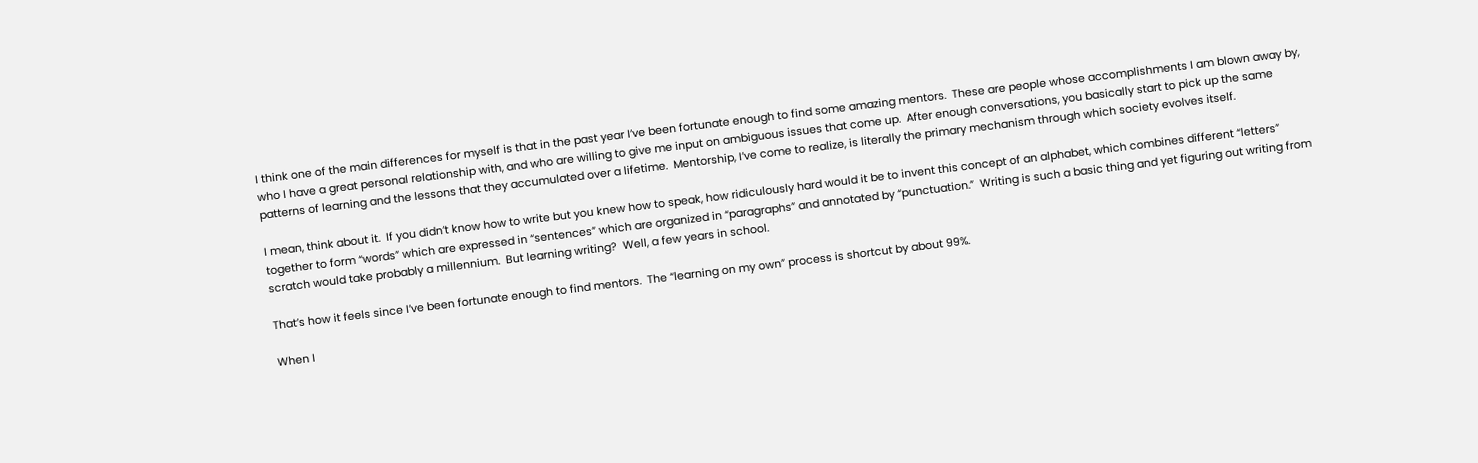I think one of the main differences for myself is that in the past year I’ve been fortunate enough to find some amazing mentors.  These are people whose accomplishments I am blown away by, who I have a great personal relationship with, and who are willing to give me input on ambiguous issues that come up.  After enough conversations, you basically start to pick up the same patterns of learning and the lessons that they accumulated over a lifetime.  Mentorship, I’ve come to realize, is literally the primary mechanism through which society evolves itself.

I mean, think about it.  If you didn’t know how to write but you knew how to speak, how ridiculously hard would it be to invent this concept of an alphabet, which combines different “letters” together to form “words” which are expressed in “sentences” which are organized in “paragraphs” and annotated by “punctuation.”  Writing is such a basic thing and yet figuring out writing from scratch would take probably a millennium.  But learning writing?  Well, a few years in school.

That’s how it feels since I’ve been fortunate enough to find mentors.  The “learning on my own” process is shortcut by about 99%.

When I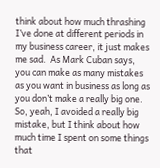think about how much thrashing I’ve done at different periods in my business career, it just makes me sad.  As Mark Cuban says, you can make as many mistakes as you want in business as long as you don’t make a really big one.  So, yeah, I avoided a really big mistake, but I think about how much time I spent on some things that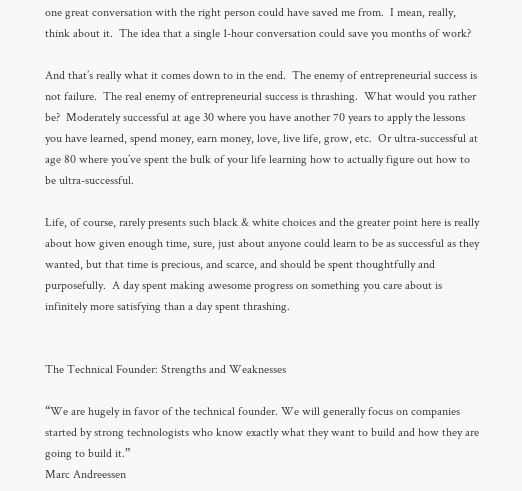one great conversation with the right person could have saved me from.  I mean, really, think about it.  The idea that a single 1-hour conversation could save you months of work?

And that’s really what it comes down to in the end.  The enemy of entrepreneurial success is not failure.  The real enemy of entrepreneurial success is thrashing.  What would you rather be?  Moderately successful at age 30 where you have another 70 years to apply the lessons you have learned, spend money, earn money, love, live life, grow, etc.  Or ultra-successful at age 80 where you’ve spent the bulk of your life learning how to actually figure out how to be ultra-successful.

Life, of course, rarely presents such black & white choices and the greater point here is really about how given enough time, sure, just about anyone could learn to be as successful as they wanted, but that time is precious, and scarce, and should be spent thoughtfully and purposefully.  A day spent making awesome progress on something you care about is infinitely more satisfying than a day spent thrashing.


The Technical Founder: Strengths and Weaknesses

“We are hugely in favor of the technical founder. We will generally focus on companies started by strong technologists who know exactly what they want to build and how they are going to build it.”
Marc Andreessen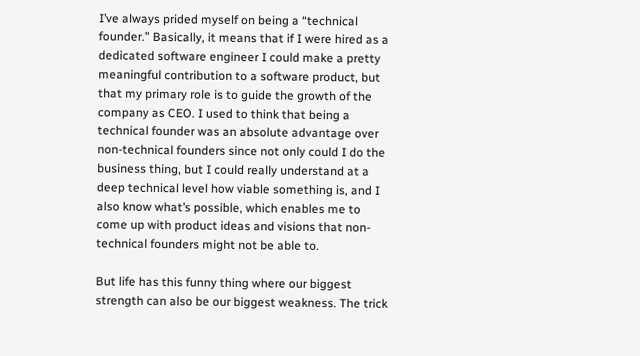I’ve always prided myself on being a “technical founder.” Basically, it means that if I were hired as a dedicated software engineer I could make a pretty meaningful contribution to a software product, but that my primary role is to guide the growth of the company as CEO. I used to think that being a technical founder was an absolute advantage over non-technical founders since not only could I do the business thing, but I could really understand at a deep technical level how viable something is, and I also know what’s possible, which enables me to come up with product ideas and visions that non-technical founders might not be able to.

But life has this funny thing where our biggest strength can also be our biggest weakness. The trick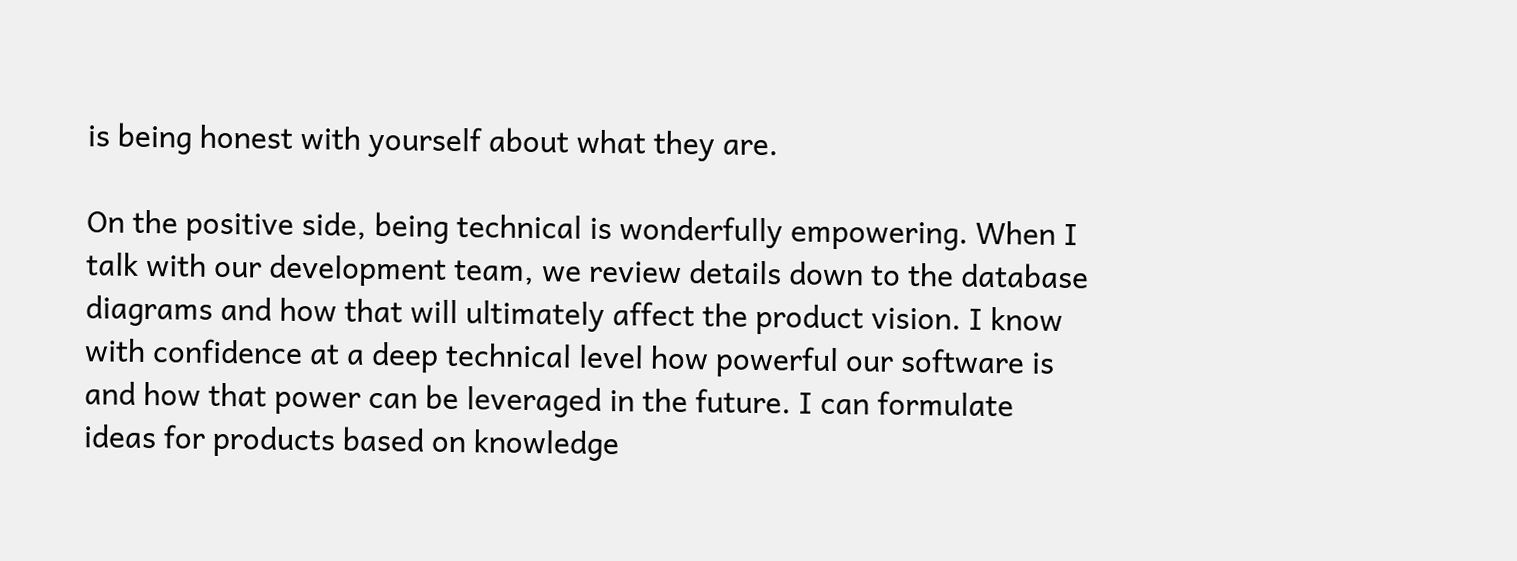is being honest with yourself about what they are.

On the positive side, being technical is wonderfully empowering. When I talk with our development team, we review details down to the database diagrams and how that will ultimately affect the product vision. I know with confidence at a deep technical level how powerful our software is and how that power can be leveraged in the future. I can formulate ideas for products based on knowledge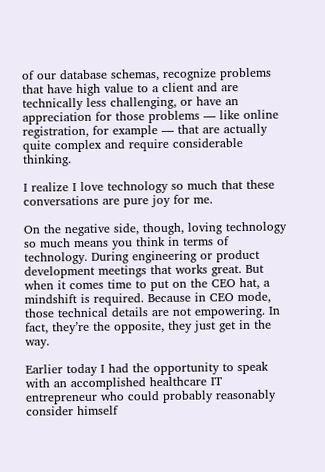of our database schemas, recognize problems that have high value to a client and are technically less challenging, or have an appreciation for those problems — like online registration, for example — that are actually quite complex and require considerable thinking.

I realize I love technology so much that these conversations are pure joy for me.

On the negative side, though, loving technology so much means you think in terms of technology. During engineering or product development meetings that works great. But when it comes time to put on the CEO hat, a mindshift is required. Because in CEO mode, those technical details are not empowering. In fact, they’re the opposite, they just get in the way.

Earlier today I had the opportunity to speak with an accomplished healthcare IT entrepreneur who could probably reasonably consider himself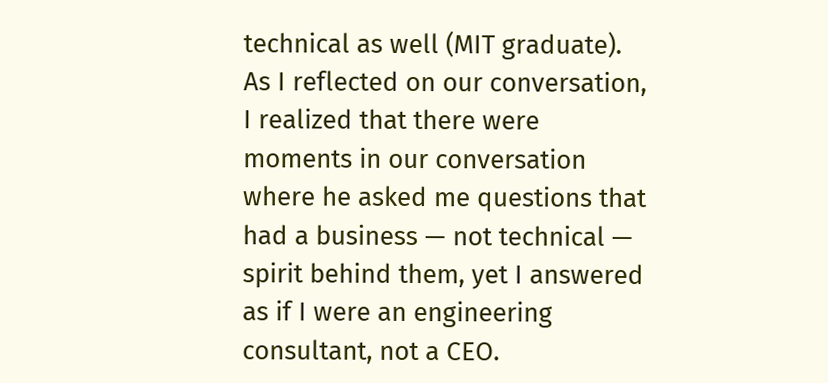technical as well (MIT graduate). As I reflected on our conversation, I realized that there were moments in our conversation where he asked me questions that had a business — not technical — spirit behind them, yet I answered as if I were an engineering consultant, not a CEO.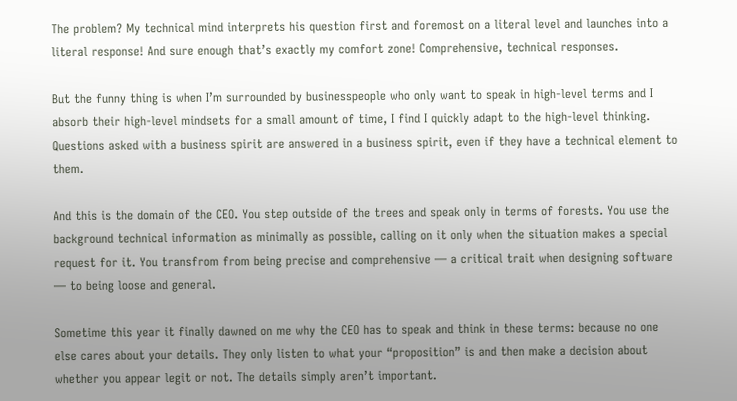The problem? My technical mind interprets his question first and foremost on a literal level and launches into a literal response! And sure enough that’s exactly my comfort zone! Comprehensive, technical responses.

But the funny thing is when I’m surrounded by businesspeople who only want to speak in high-level terms and I absorb their high-level mindsets for a small amount of time, I find I quickly adapt to the high-level thinking. Questions asked with a business spirit are answered in a business spirit, even if they have a technical element to them.

And this is the domain of the CEO. You step outside of the trees and speak only in terms of forests. You use the background technical information as minimally as possible, calling on it only when the situation makes a special request for it. You transfrom from being precise and comprehensive — a critical trait when designing software — to being loose and general.

Sometime this year it finally dawned on me why the CEO has to speak and think in these terms: because no one else cares about your details. They only listen to what your “proposition” is and then make a decision about whether you appear legit or not. The details simply aren’t important.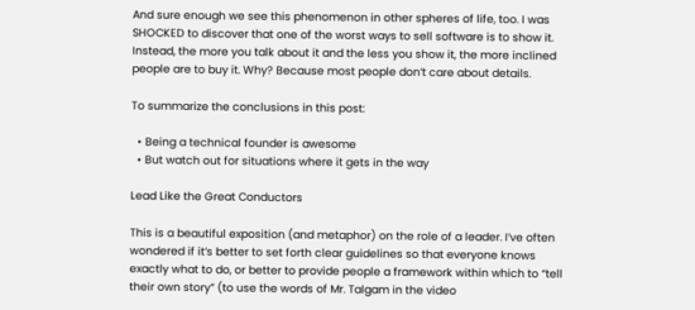And sure enough we see this phenomenon in other spheres of life, too. I was SHOCKED to discover that one of the worst ways to sell software is to show it. Instead, the more you talk about it and the less you show it, the more inclined people are to buy it. Why? Because most people don’t care about details.

To summarize the conclusions in this post:

  • Being a technical founder is awesome
  • But watch out for situations where it gets in the way

Lead Like the Great Conductors

This is a beautiful exposition (and metaphor) on the role of a leader. I’ve often wondered if it’s better to set forth clear guidelines so that everyone knows exactly what to do, or better to provide people a framework within which to “tell their own story” (to use the words of Mr. Talgam in the video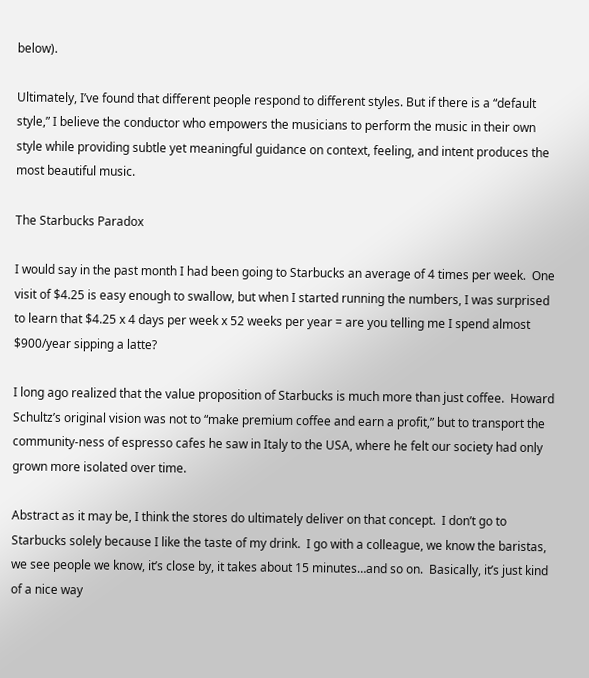below).

Ultimately, I’ve found that different people respond to different styles. But if there is a “default style,” I believe the conductor who empowers the musicians to perform the music in their own style while providing subtle yet meaningful guidance on context, feeling, and intent produces the most beautiful music.

The Starbucks Paradox

I would say in the past month I had been going to Starbucks an average of 4 times per week.  One visit of $4.25 is easy enough to swallow, but when I started running the numbers, I was surprised to learn that $4.25 x 4 days per week x 52 weeks per year = are you telling me I spend almost $900/year sipping a latte?

I long ago realized that the value proposition of Starbucks is much more than just coffee.  Howard Schultz’s original vision was not to “make premium coffee and earn a profit,” but to transport the community-ness of espresso cafes he saw in Italy to the USA, where he felt our society had only grown more isolated over time.

Abstract as it may be, I think the stores do ultimately deliver on that concept.  I don’t go to Starbucks solely because I like the taste of my drink.  I go with a colleague, we know the baristas, we see people we know, it’s close by, it takes about 15 minutes…and so on.  Basically, it’s just kind of a nice way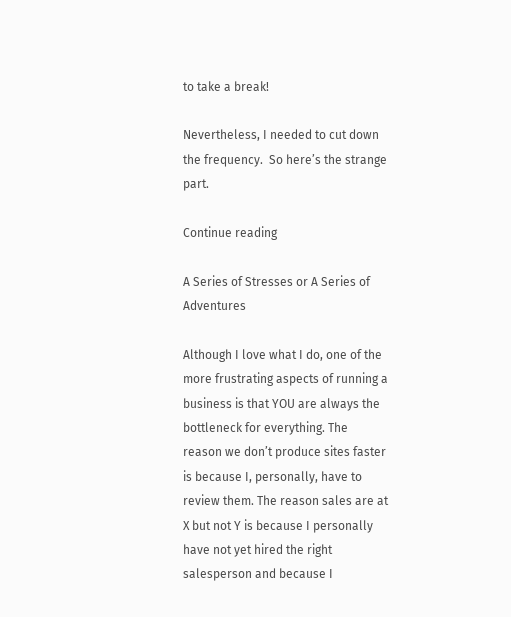to take a break!

Nevertheless, I needed to cut down the frequency.  So here’s the strange part.

Continue reading

A Series of Stresses or A Series of Adventures

Although I love what I do, one of the more frustrating aspects of running a business is that YOU are always the bottleneck for everything. The reason we don’t produce sites faster is because I, personally, have to review them. The reason sales are at X but not Y is because I personally have not yet hired the right salesperson and because I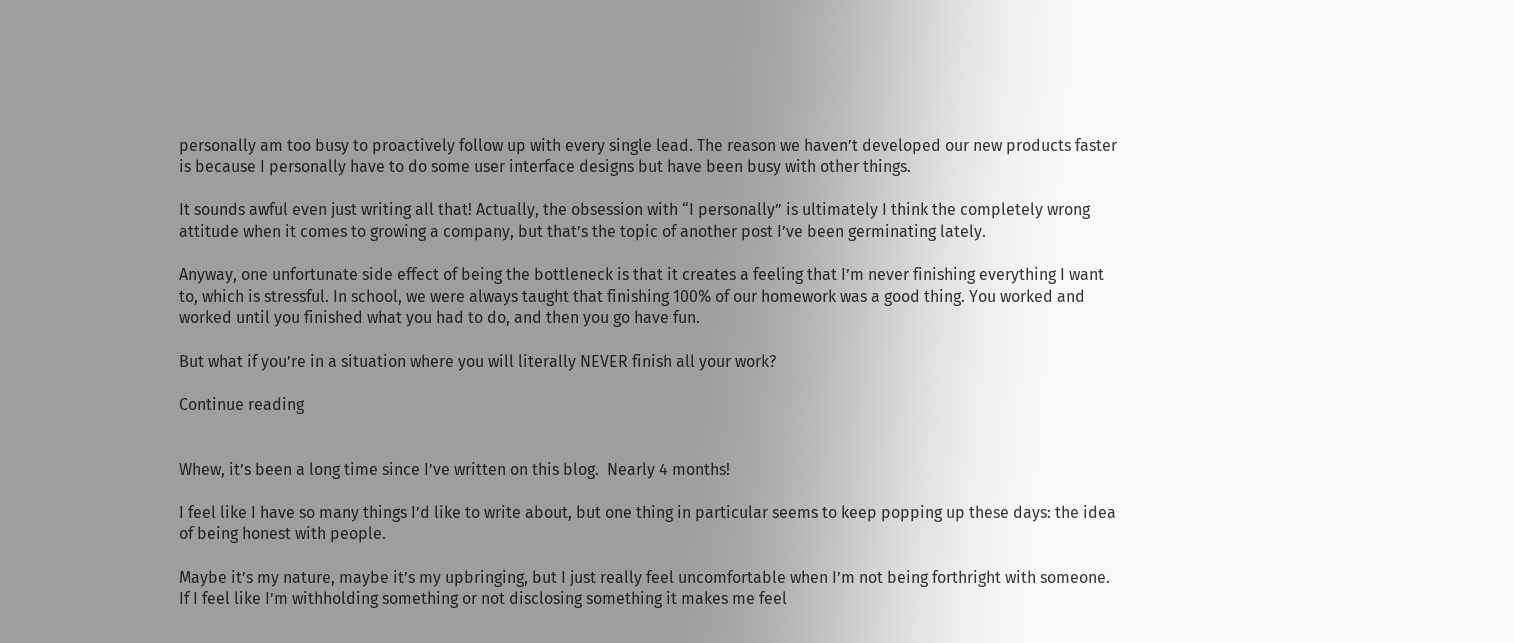personally am too busy to proactively follow up with every single lead. The reason we haven’t developed our new products faster is because I personally have to do some user interface designs but have been busy with other things.

It sounds awful even just writing all that! Actually, the obsession with “I personally” is ultimately I think the completely wrong attitude when it comes to growing a company, but that’s the topic of another post I’ve been germinating lately.

Anyway, one unfortunate side effect of being the bottleneck is that it creates a feeling that I’m never finishing everything I want to, which is stressful. In school, we were always taught that finishing 100% of our homework was a good thing. You worked and worked until you finished what you had to do, and then you go have fun.

But what if you’re in a situation where you will literally NEVER finish all your work?

Continue reading


Whew, it’s been a long time since I’ve written on this blog.  Nearly 4 months!

I feel like I have so many things I’d like to write about, but one thing in particular seems to keep popping up these days: the idea of being honest with people.

Maybe it’s my nature, maybe it’s my upbringing, but I just really feel uncomfortable when I’m not being forthright with someone.  If I feel like I’m withholding something or not disclosing something it makes me feel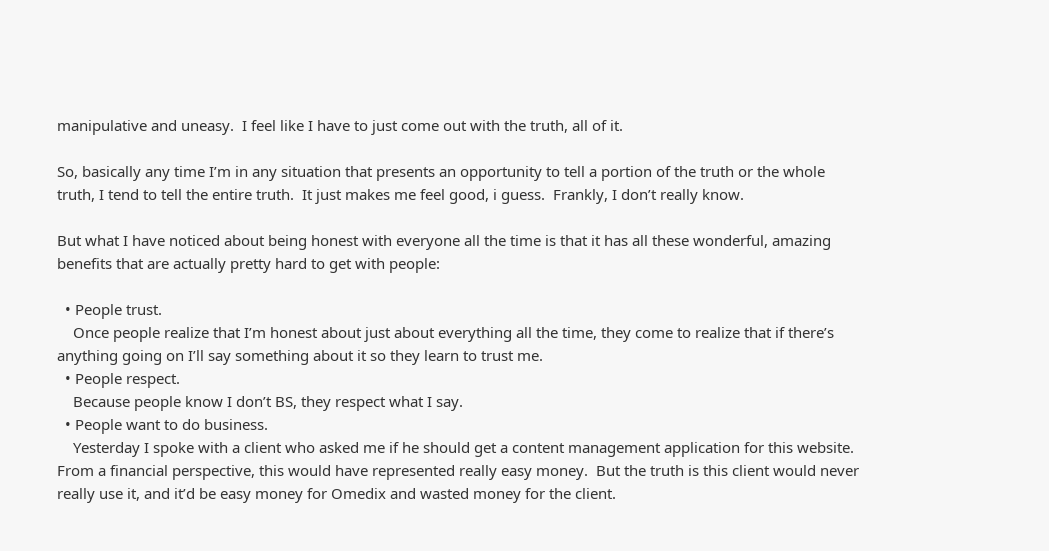manipulative and uneasy.  I feel like I have to just come out with the truth, all of it.

So, basically any time I’m in any situation that presents an opportunity to tell a portion of the truth or the whole truth, I tend to tell the entire truth.  It just makes me feel good, i guess.  Frankly, I don’t really know.

But what I have noticed about being honest with everyone all the time is that it has all these wonderful, amazing benefits that are actually pretty hard to get with people:

  • People trust.
    Once people realize that I’m honest about just about everything all the time, they come to realize that if there’s anything going on I’ll say something about it so they learn to trust me.
  • People respect.
    Because people know I don’t BS, they respect what I say.
  • People want to do business.
    Yesterday I spoke with a client who asked me if he should get a content management application for this website.  From a financial perspective, this would have represented really easy money.  But the truth is this client would never really use it, and it’d be easy money for Omedix and wasted money for the client.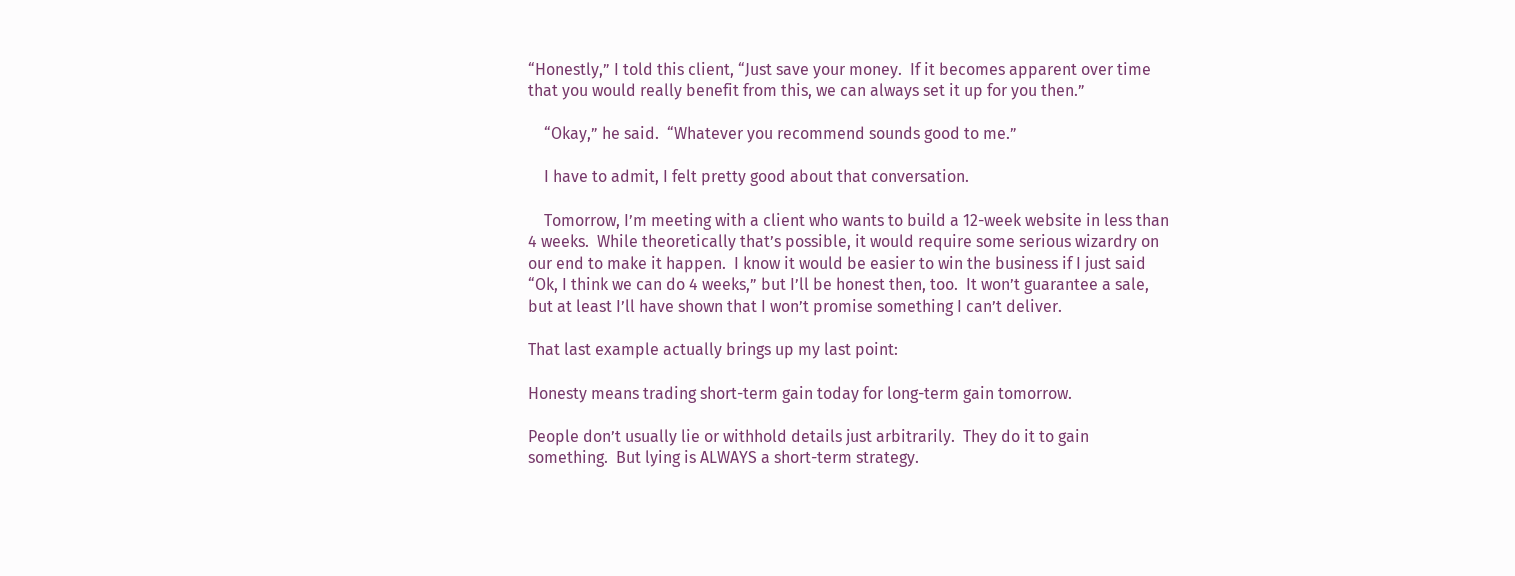“Honestly,” I told this client, “Just save your money.  If it becomes apparent over time that you would really benefit from this, we can always set it up for you then.”

    “Okay,” he said.  “Whatever you recommend sounds good to me.”

    I have to admit, I felt pretty good about that conversation.

    Tomorrow, I’m meeting with a client who wants to build a 12-week website in less than 4 weeks.  While theoretically that’s possible, it would require some serious wizardry on our end to make it happen.  I know it would be easier to win the business if I just said “Ok, I think we can do 4 weeks,” but I’ll be honest then, too.  It won’t guarantee a sale, but at least I’ll have shown that I won’t promise something I can’t deliver.

That last example actually brings up my last point:

Honesty means trading short-term gain today for long-term gain tomorrow.

People don’t usually lie or withhold details just arbitrarily.  They do it to gain something.  But lying is ALWAYS a short-term strategy.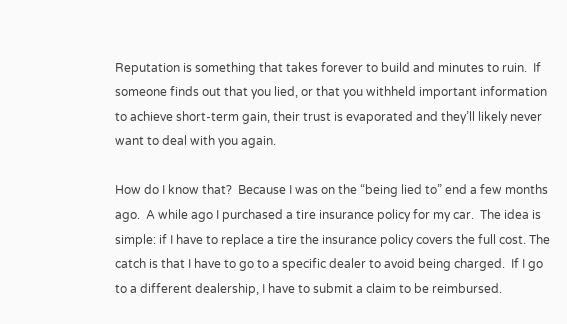Reputation is something that takes forever to build and minutes to ruin.  If someone finds out that you lied, or that you withheld important information to achieve short-term gain, their trust is evaporated and they’ll likely never want to deal with you again.

How do I know that?  Because I was on the “being lied to” end a few months ago.  A while ago I purchased a tire insurance policy for my car.  The idea is simple: if I have to replace a tire the insurance policy covers the full cost. The catch is that I have to go to a specific dealer to avoid being charged.  If I go to a different dealership, I have to submit a claim to be reimbursed.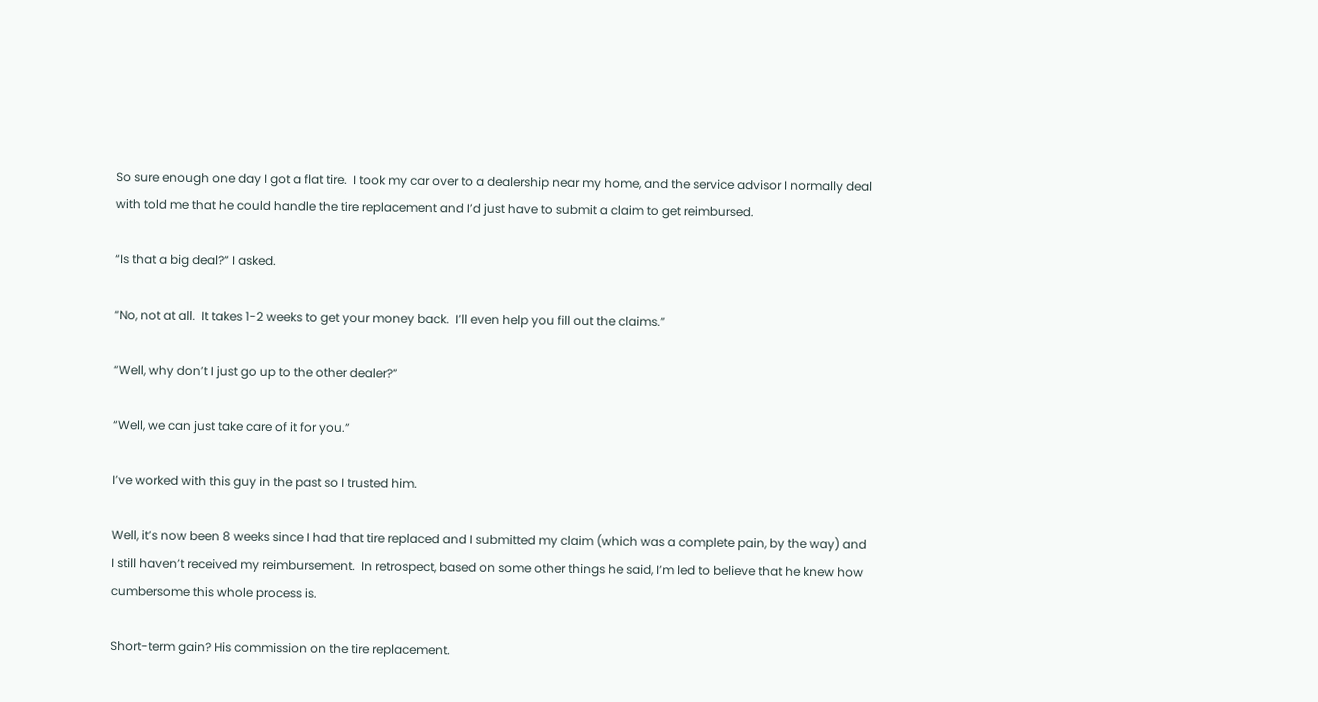So sure enough one day I got a flat tire.  I took my car over to a dealership near my home, and the service advisor I normally deal with told me that he could handle the tire replacement and I’d just have to submit a claim to get reimbursed.

“Is that a big deal?” I asked.

“No, not at all.  It takes 1-2 weeks to get your money back.  I’ll even help you fill out the claims.”

“Well, why don’t I just go up to the other dealer?”

“Well, we can just take care of it for you.”

I’ve worked with this guy in the past so I trusted him.

Well, it’s now been 8 weeks since I had that tire replaced and I submitted my claim (which was a complete pain, by the way) and I still haven’t received my reimbursement.  In retrospect, based on some other things he said, I’m led to believe that he knew how cumbersome this whole process is.

Short-term gain? His commission on the tire replacement.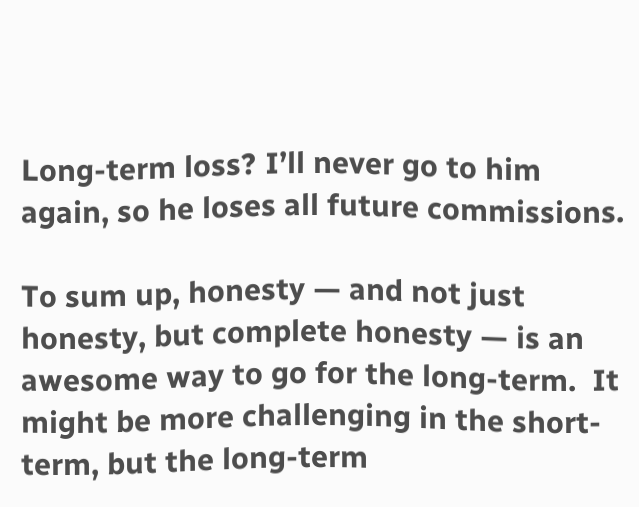Long-term loss? I’ll never go to him again, so he loses all future commissions.

To sum up, honesty — and not just honesty, but complete honesty — is an awesome way to go for the long-term.  It might be more challenging in the short-term, but the long-term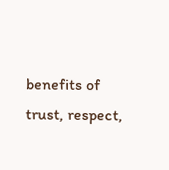benefits of trust, respect,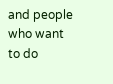and people who want to do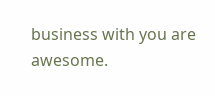business with you are awesome.